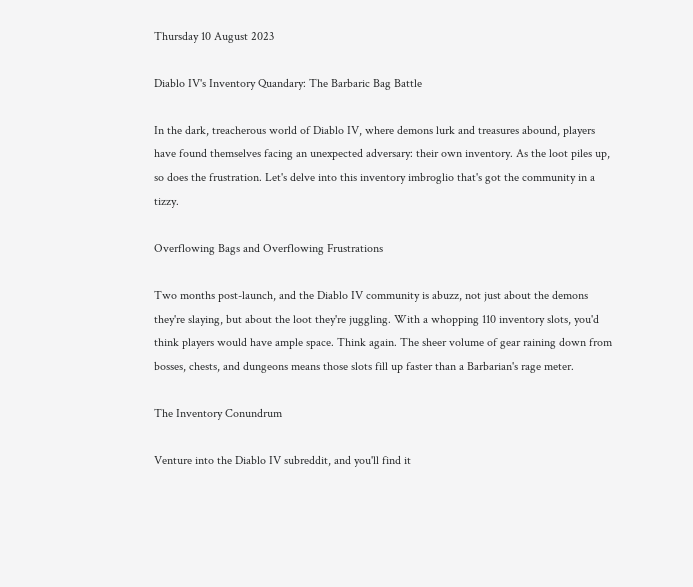Thursday 10 August 2023

Diablo IV's Inventory Quandary: The Barbaric Bag Battle

In the dark, treacherous world of Diablo IV, where demons lurk and treasures abound, players have found themselves facing an unexpected adversary: their own inventory. As the loot piles up, so does the frustration. Let's delve into this inventory imbroglio that's got the community in a tizzy.

Overflowing Bags and Overflowing Frustrations

Two months post-launch, and the Diablo IV community is abuzz, not just about the demons they're slaying, but about the loot they're juggling. With a whopping 110 inventory slots, you'd think players would have ample space. Think again. The sheer volume of gear raining down from bosses, chests, and dungeons means those slots fill up faster than a Barbarian's rage meter.

The Inventory Conundrum

Venture into the Diablo IV subreddit, and you'll find it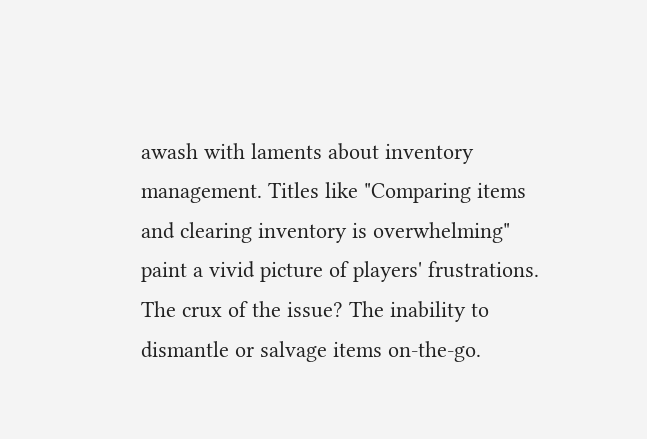awash with laments about inventory management. Titles like "Comparing items and clearing inventory is overwhelming" paint a vivid picture of players' frustrations. The crux of the issue? The inability to dismantle or salvage items on-the-go.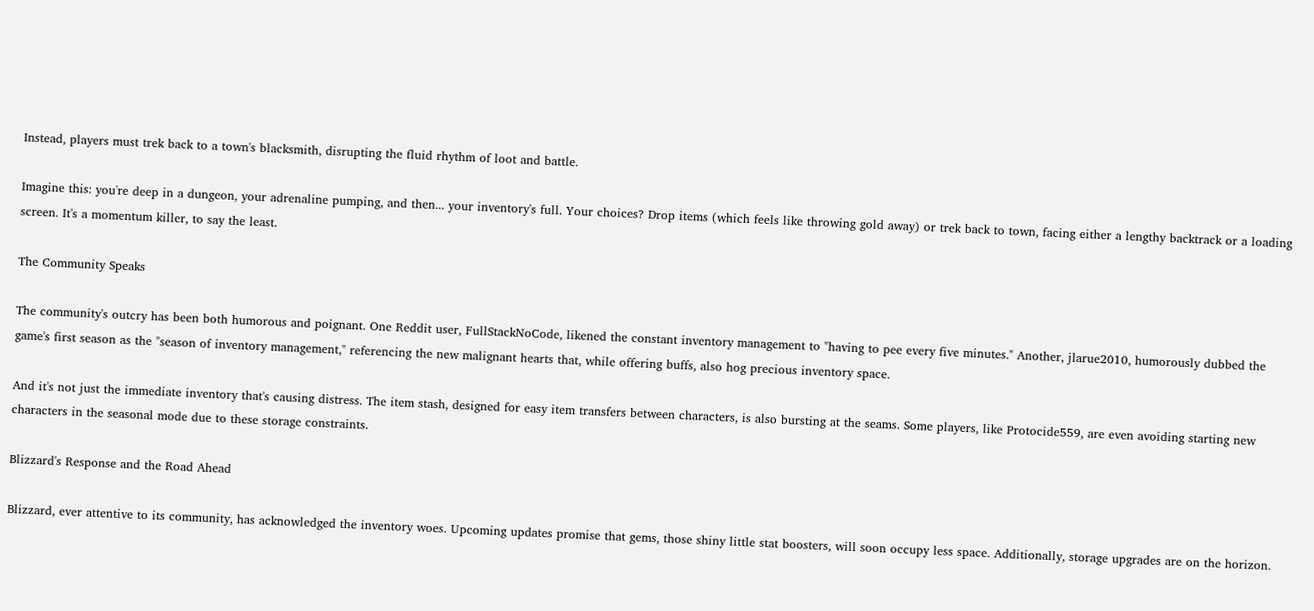Instead, players must trek back to a town's blacksmith, disrupting the fluid rhythm of loot and battle.

Imagine this: you're deep in a dungeon, your adrenaline pumping, and then... your inventory's full. Your choices? Drop items (which feels like throwing gold away) or trek back to town, facing either a lengthy backtrack or a loading screen. It's a momentum killer, to say the least.

The Community Speaks

The community's outcry has been both humorous and poignant. One Reddit user, FullStackNoCode, likened the constant inventory management to "having to pee every five minutes." Another, jlarue2010, humorously dubbed the game's first season as the "season of inventory management," referencing the new malignant hearts that, while offering buffs, also hog precious inventory space.

And it's not just the immediate inventory that's causing distress. The item stash, designed for easy item transfers between characters, is also bursting at the seams. Some players, like Protocide559, are even avoiding starting new characters in the seasonal mode due to these storage constraints.

Blizzard's Response and the Road Ahead

Blizzard, ever attentive to its community, has acknowledged the inventory woes. Upcoming updates promise that gems, those shiny little stat boosters, will soon occupy less space. Additionally, storage upgrades are on the horizon.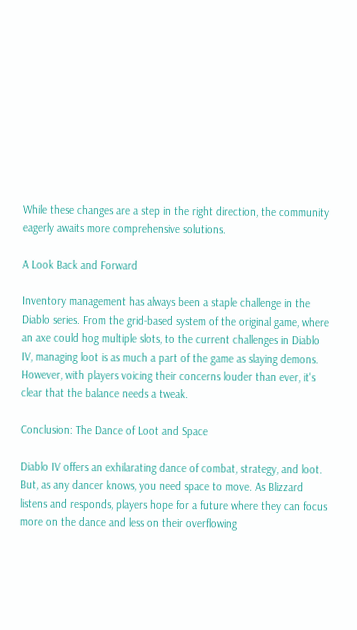While these changes are a step in the right direction, the community eagerly awaits more comprehensive solutions.

A Look Back and Forward

Inventory management has always been a staple challenge in the Diablo series. From the grid-based system of the original game, where an axe could hog multiple slots, to the current challenges in Diablo IV, managing loot is as much a part of the game as slaying demons. However, with players voicing their concerns louder than ever, it's clear that the balance needs a tweak.

Conclusion: The Dance of Loot and Space

Diablo IV offers an exhilarating dance of combat, strategy, and loot. But, as any dancer knows, you need space to move. As Blizzard listens and responds, players hope for a future where they can focus more on the dance and less on their overflowing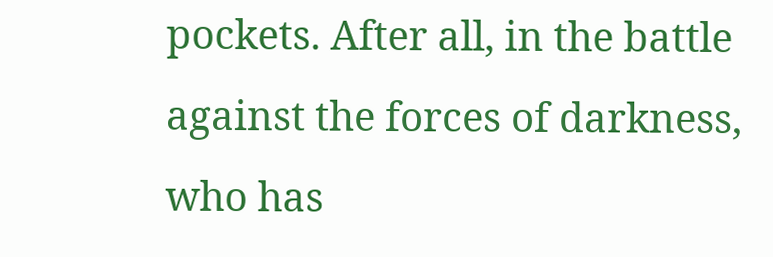pockets. After all, in the battle against the forces of darkness, who has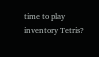time to play inventory Tetris?